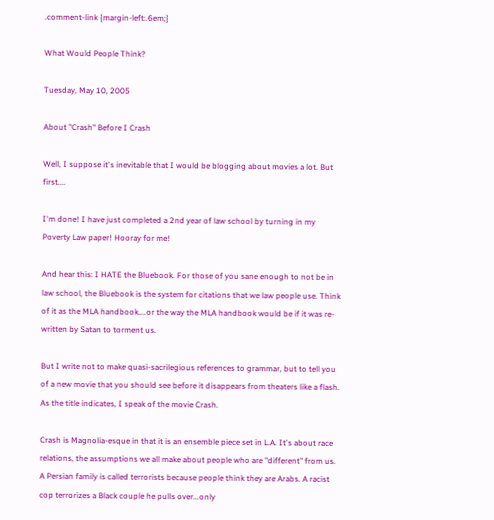.comment-link {margin-left:.6em;}

What Would People Think?

Tuesday, May 10, 2005

About "Crash" Before I Crash

Well, I suppose it's inevitable that I would be blogging about movies a lot. But first....

I'm done! I have just completed a 2nd year of law school by turning in my Poverty Law paper! Hooray for me!

And hear this: I HATE the Bluebook. For those of you sane enough to not be in law school, the Bluebook is the system for citations that we law people use. Think of it as the MLA handbook....or the way the MLA handbook would be if it was re-written by Satan to torment us.

But I write not to make quasi-sacrilegious references to grammar, but to tell you of a new movie that you should see before it disappears from theaters like a flash. As the title indicates, I speak of the movie Crash.

Crash is Magnolia-esque in that it is an ensemble piece set in L.A. It's about race relations, the assumptions we all make about people who are "different" from us. A Persian family is called terrorists because people think they are Arabs. A racist cop terrorizes a Black couple he pulls over...only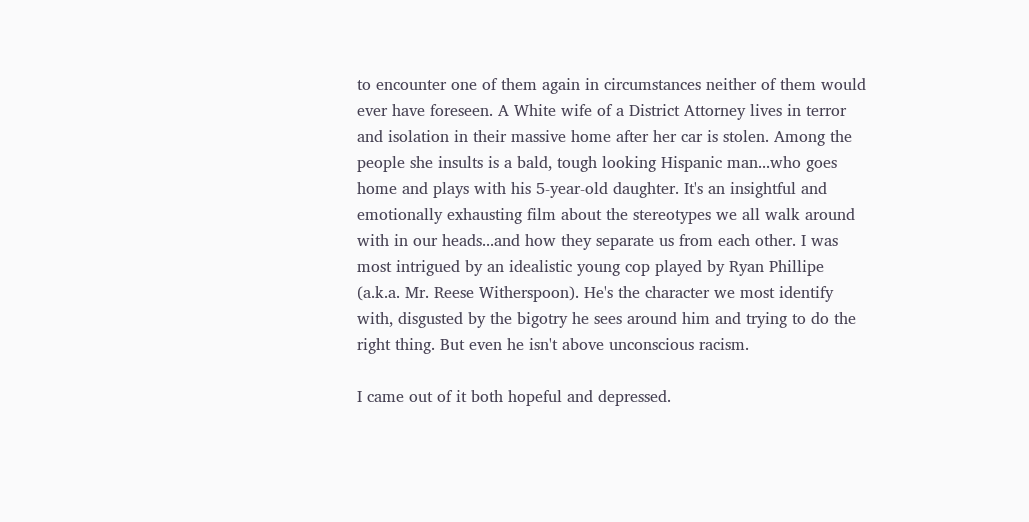to encounter one of them again in circumstances neither of them would ever have foreseen. A White wife of a District Attorney lives in terror and isolation in their massive home after her car is stolen. Among the people she insults is a bald, tough looking Hispanic man...who goes home and plays with his 5-year-old daughter. It's an insightful and emotionally exhausting film about the stereotypes we all walk around with in our heads...and how they separate us from each other. I was most intrigued by an idealistic young cop played by Ryan Phillipe (a.k.a. Mr. Reese Witherspoon). He's the character we most identify with, disgusted by the bigotry he sees around him and trying to do the right thing. But even he isn't above unconscious racism.

I came out of it both hopeful and depressed.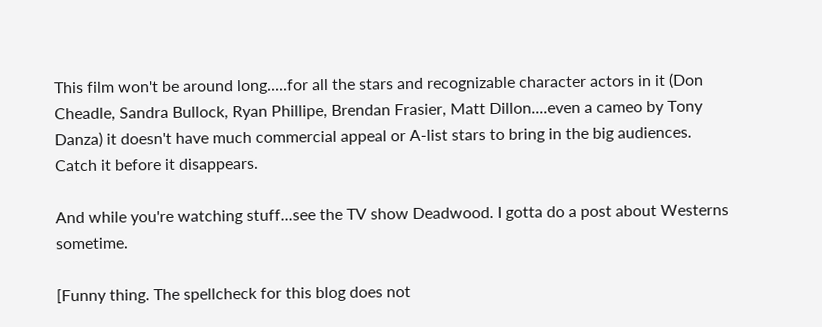This film won't be around long.....for all the stars and recognizable character actors in it (Don Cheadle, Sandra Bullock, Ryan Phillipe, Brendan Frasier, Matt Dillon....even a cameo by Tony Danza) it doesn't have much commercial appeal or A-list stars to bring in the big audiences. Catch it before it disappears.

And while you're watching stuff...see the TV show Deadwood. I gotta do a post about Westerns sometime.

[Funny thing. The spellcheck for this blog does not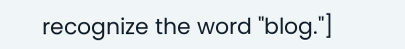recognize the word "blog."]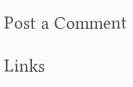Post a Comment

Links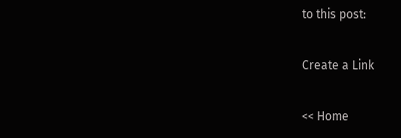to this post:

Create a Link

<< Home